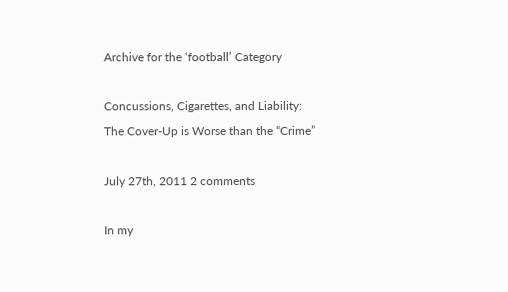Archive for the ‘football’ Category

Concussions, Cigarettes, and Liability: The Cover-Up is Worse than the “Crime”

July 27th, 2011 2 comments

In my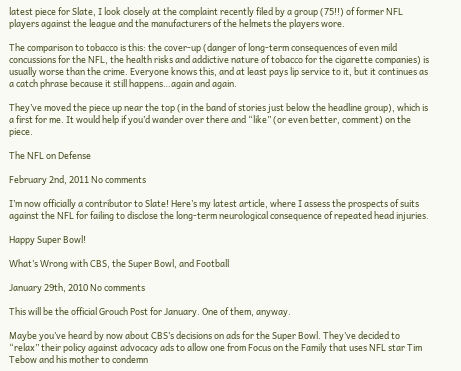latest piece for Slate, I look closely at the complaint recently filed by a group (75!!) of former NFL players against the league and the manufacturers of the helmets the players wore.

The comparison to tobacco is this: the cover-up (danger of long-term consequences of even mild concussions for the NFL, the health risks and addictive nature of tobacco for the cigarette companies) is usually worse than the crime. Everyone knows this, and at least pays lip service to it, but it continues as a catch phrase because it still happens…again and again.

They’ve moved the piece up near the top (in the band of stories just below the headline group), which is a first for me. It would help if you’d wander over there and “like” (or even better, comment) on the piece.

The NFL on Defense

February 2nd, 2011 No comments

I’m now officially a contributor to Slate! Here’s my latest article, where I assess the prospects of suits against the NFL for failing to disclose the long-term neurological consequence of repeated head injuries.

Happy Super Bowl!

What’s Wrong with CBS, the Super Bowl, and Football

January 29th, 2010 No comments

This will be the official Grouch Post for January. One of them, anyway.

Maybe you’ve heard by now about CBS’s decisions on ads for the Super Bowl. They’ve decided to “relax” their policy against advocacy ads to allow one from Focus on the Family that uses NFL star Tim Tebow and his mother to condemn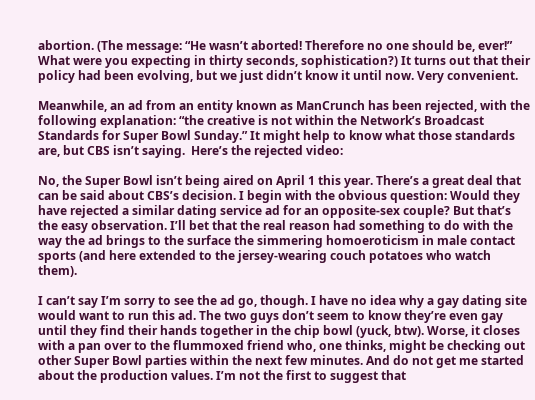abortion. (The message: “He wasn’t aborted! Therefore no one should be, ever!” What were you expecting in thirty seconds, sophistication?) It turns out that their policy had been evolving, but we just didn’t know it until now. Very convenient.

Meanwhile, an ad from an entity known as ManCrunch has been rejected, with the following explanation: “the creative is not within the Network’s Broadcast Standards for Super Bowl Sunday.” It might help to know what those standards are, but CBS isn’t saying.  Here’s the rejected video:

No, the Super Bowl isn’t being aired on April 1 this year. There’s a great deal that can be said about CBS’s decision. I begin with the obvious question: Would they have rejected a similar dating service ad for an opposite-sex couple? But that’s the easy observation. I’ll bet that the real reason had something to do with the way the ad brings to the surface the simmering homoeroticism in male contact sports (and here extended to the jersey-wearing couch potatoes who watch them).

I can’t say I’m sorry to see the ad go, though. I have no idea why a gay dating site would want to run this ad. The two guys don’t seem to know they’re even gay until they find their hands together in the chip bowl (yuck, btw). Worse, it closes with a pan over to the flummoxed friend who, one thinks, might be checking out other Super Bowl parties within the next few minutes. And do not get me started about the production values. I’m not the first to suggest that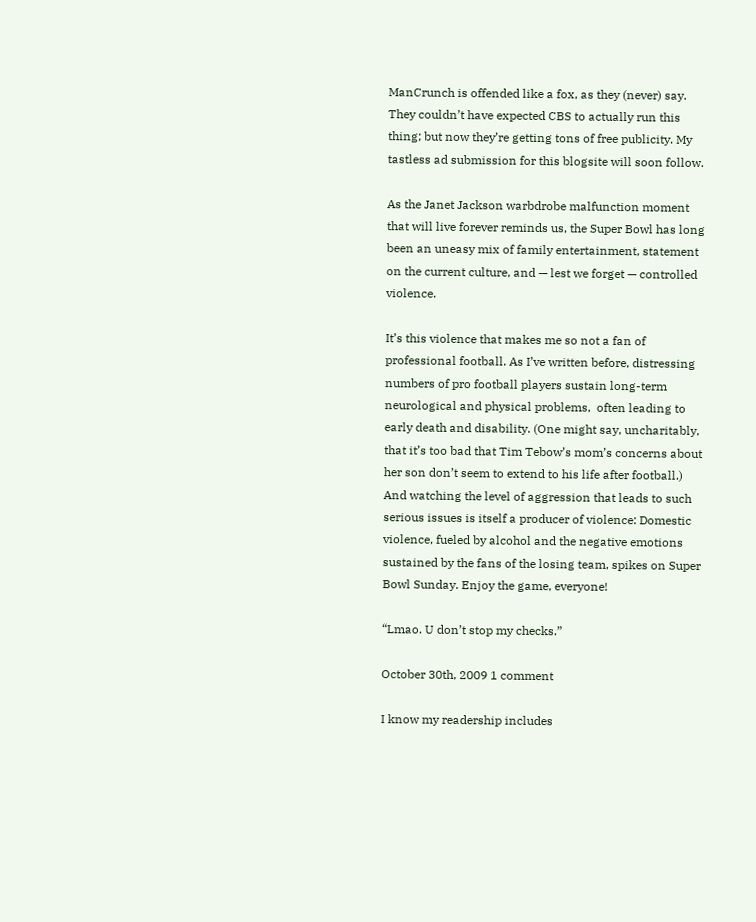ManCrunch is offended like a fox, as they (never) say. They couldn’t have expected CBS to actually run this thing; but now they’re getting tons of free publicity. My tastless ad submission for this blogsite will soon follow.

As the Janet Jackson warbdrobe malfunction moment that will live forever reminds us, the Super Bowl has long been an uneasy mix of family entertainment, statement on the current culture, and — lest we forget — controlled violence.

It’s this violence that makes me so not a fan of professional football. As I’ve written before, distressing numbers of pro football players sustain long-term neurological and physical problems,  often leading to early death and disability. (One might say, uncharitably, that it’s too bad that Tim Tebow’s mom’s concerns about her son don’t seem to extend to his life after football.)  And watching the level of aggression that leads to such serious issues is itself a producer of violence: Domestic violence, fueled by alcohol and the negative emotions sustained by the fans of the losing team, spikes on Super Bowl Sunday. Enjoy the game, everyone!

“Lmao. U don’t stop my checks.”

October 30th, 2009 1 comment

I know my readership includes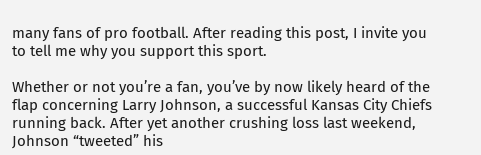many fans of pro football. After reading this post, I invite you to tell me why you support this sport.

Whether or not you’re a fan, you’ve by now likely heard of the flap concerning Larry Johnson, a successful Kansas City Chiefs running back. After yet another crushing loss last weekend, Johnson “tweeted” his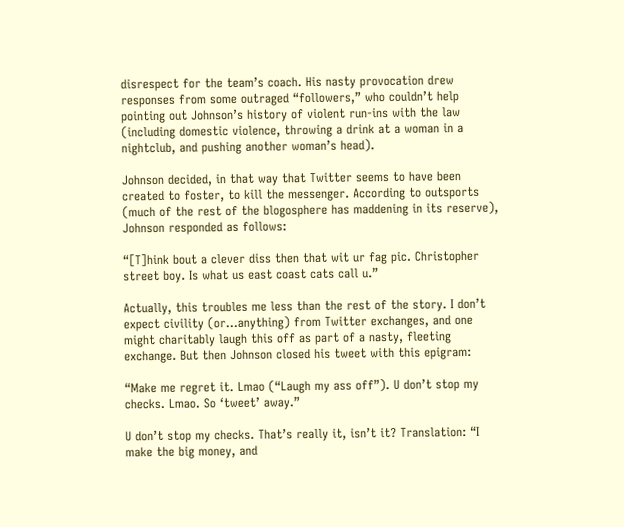disrespect for the team’s coach. His nasty provocation drew responses from some outraged “followers,” who couldn’t help pointing out Johnson’s history of violent run-ins with the law (including domestic violence, throwing a drink at a woman in a nightclub, and pushing another woman’s head).

Johnson decided, in that way that Twitter seems to have been created to foster, to kill the messenger. According to outsports (much of the rest of the blogosphere has maddening in its reserve), Johnson responded as follows:

“[T]hink bout a clever diss then that wit ur fag pic. Christopher street boy. Is what us east coast cats call u.”

Actually, this troubles me less than the rest of the story. I don’t expect civility (or…anything) from Twitter exchanges, and one might charitably laugh this off as part of a nasty, fleeting exchange. But then Johnson closed his tweet with this epigram:

“Make me regret it. Lmao (“Laugh my ass off”). U don’t stop my checks. Lmao. So ‘tweet’ away.”

U don’t stop my checks. That’s really it, isn’t it? Translation: “I make the big money, and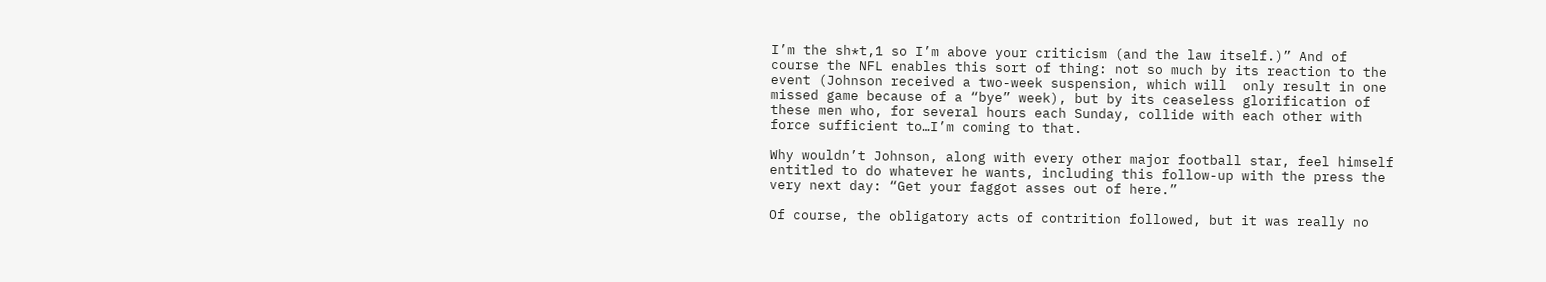I’m the sh*t,1 so I’m above your criticism (and the law itself.)” And of course the NFL enables this sort of thing: not so much by its reaction to the event (Johnson received a two-week suspension, which will  only result in one missed game because of a “bye” week), but by its ceaseless glorification of these men who, for several hours each Sunday, collide with each other with force sufficient to…I’m coming to that.

Why wouldn’t Johnson, along with every other major football star, feel himself entitled to do whatever he wants, including this follow-up with the press the very next day: “Get your faggot asses out of here.”

Of course, the obligatory acts of contrition followed, but it was really no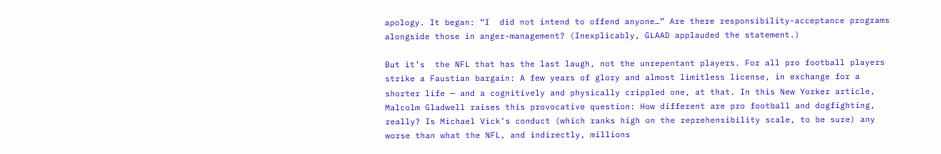apology. It began: “I  did not intend to offend anyone…” Are there responsibility-acceptance programs alongside those in anger-management? (Inexplicably, GLAAD applauded the statement.)

But it’s  the NFL that has the last laugh, not the unrepentant players. For all pro football players strike a Faustian bargain: A few years of glory and almost limitless license, in exchange for a shorter life — and a cognitively and physically crippled one, at that. In this New Yorker article, Malcolm Gladwell raises this provocative question: How different are pro football and dogfighting, really? Is Michael Vick’s conduct (which ranks high on the reprehensibility scale, to be sure) any worse than what the NFL, and indirectly, millions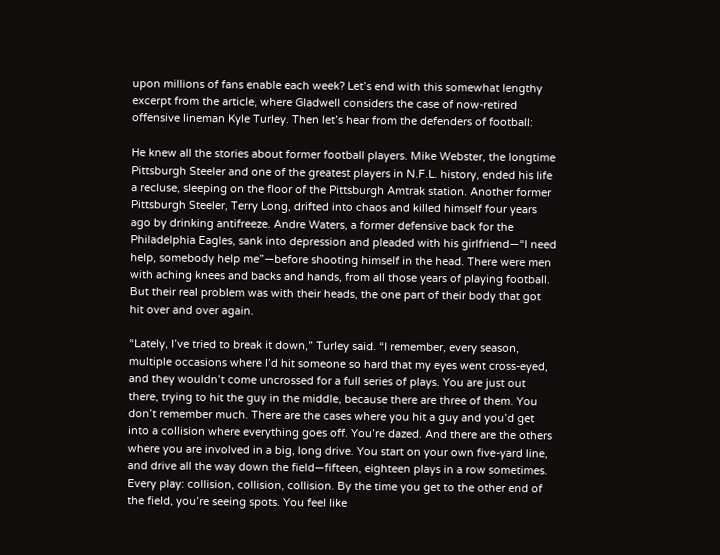upon millions of fans enable each week? Let’s end with this somewhat lengthy excerpt from the article, where Gladwell considers the case of now-retired offensive lineman Kyle Turley. Then let’s hear from the defenders of football:

He knew all the stories about former football players. Mike Webster, the longtime Pittsburgh Steeler and one of the greatest players in N.F.L. history, ended his life a recluse, sleeping on the floor of the Pittsburgh Amtrak station. Another former Pittsburgh Steeler, Terry Long, drifted into chaos and killed himself four years ago by drinking antifreeze. Andre Waters, a former defensive back for the Philadelphia Eagles, sank into depression and pleaded with his girlfriend—“I need help, somebody help me”—before shooting himself in the head. There were men with aching knees and backs and hands, from all those years of playing football. But their real problem was with their heads, the one part of their body that got hit over and over again.

“Lately, I’ve tried to break it down,” Turley said. “I remember, every season, multiple occasions where I’d hit someone so hard that my eyes went cross-eyed, and they wouldn’t come uncrossed for a full series of plays. You are just out there, trying to hit the guy in the middle, because there are three of them. You don’t remember much. There are the cases where you hit a guy and you’d get into a collision where everything goes off. You’re dazed. And there are the others where you are involved in a big, long drive. You start on your own five-yard line, and drive all the way down the field—fifteen, eighteen plays in a row sometimes. Every play: collision, collision, collision. By the time you get to the other end of the field, you’re seeing spots. You feel like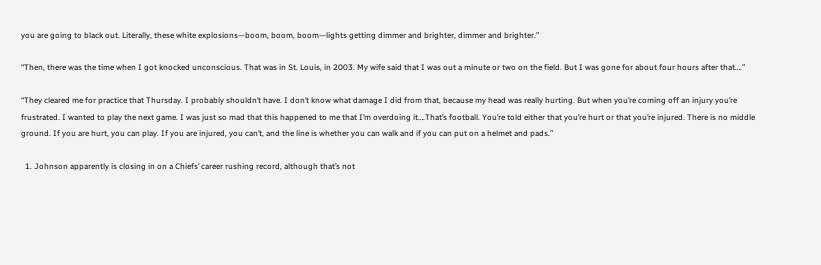you are going to black out. Literally, these white explosions—boom, boom, boom—lights getting dimmer and brighter, dimmer and brighter.”

“Then, there was the time when I got knocked unconscious. That was in St. Louis, in 2003. My wife said that I was out a minute or two on the field. But I was gone for about four hours after that….”

“They cleared me for practice that Thursday. I probably shouldn’t have. I don’t know what damage I did from that, because my head was really hurting. But when you’re coming off an injury you’re frustrated. I wanted to play the next game. I was just so mad that this happened to me that I’m overdoing it….That’s football. You’re told either that you’re hurt or that you’re injured. There is no middle ground. If you are hurt, you can play. If you are injured, you can’t, and the line is whether you can walk and if you can put on a helmet and pads.”

  1. Johnson apparently is closing in on a Chiefs’ career rushing record, although that’s not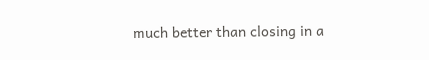much better than closing in a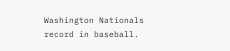Washington Nationals record in baseball.